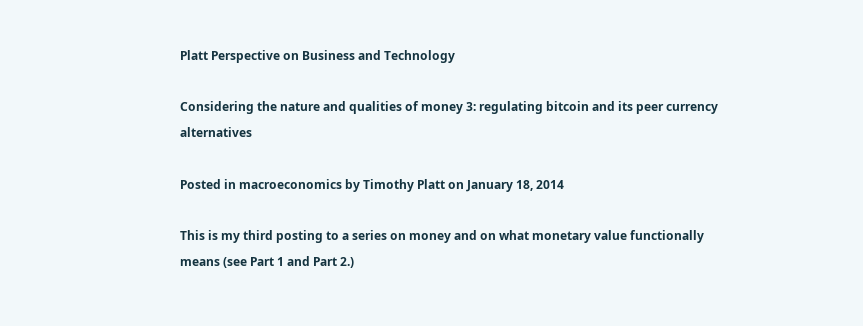Platt Perspective on Business and Technology

Considering the nature and qualities of money 3: regulating bitcoin and its peer currency alternatives

Posted in macroeconomics by Timothy Platt on January 18, 2014

This is my third posting to a series on money and on what monetary value functionally means (see Part 1 and Part 2.)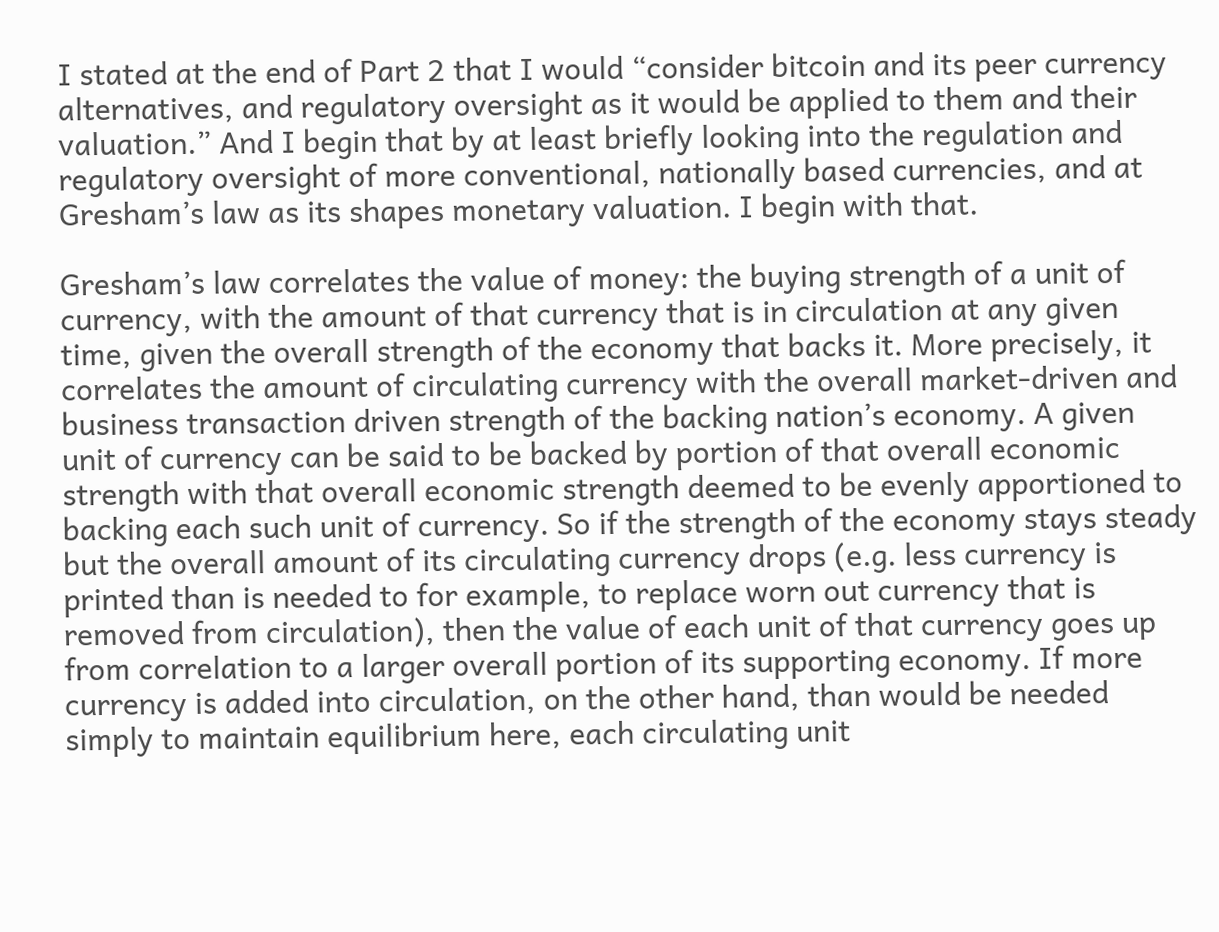I stated at the end of Part 2 that I would “consider bitcoin and its peer currency alternatives, and regulatory oversight as it would be applied to them and their valuation.” And I begin that by at least briefly looking into the regulation and regulatory oversight of more conventional, nationally based currencies, and at Gresham’s law as its shapes monetary valuation. I begin with that.

Gresham’s law correlates the value of money: the buying strength of a unit of currency, with the amount of that currency that is in circulation at any given time, given the overall strength of the economy that backs it. More precisely, it correlates the amount of circulating currency with the overall market-driven and business transaction driven strength of the backing nation’s economy. A given unit of currency can be said to be backed by portion of that overall economic strength with that overall economic strength deemed to be evenly apportioned to backing each such unit of currency. So if the strength of the economy stays steady but the overall amount of its circulating currency drops (e.g. less currency is printed than is needed to for example, to replace worn out currency that is removed from circulation), then the value of each unit of that currency goes up from correlation to a larger overall portion of its supporting economy. If more currency is added into circulation, on the other hand, than would be needed simply to maintain equilibrium here, each circulating unit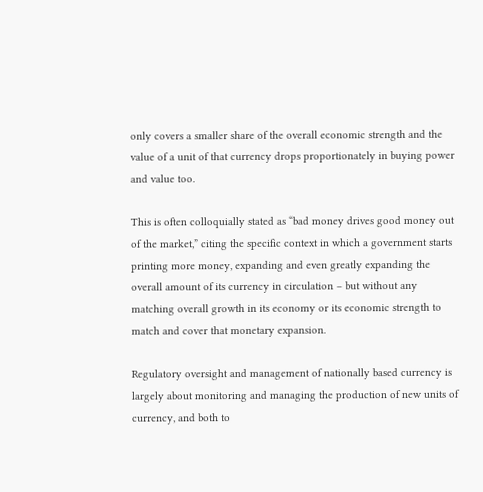only covers a smaller share of the overall economic strength and the value of a unit of that currency drops proportionately in buying power and value too.

This is often colloquially stated as “bad money drives good money out of the market,” citing the specific context in which a government starts printing more money, expanding and even greatly expanding the overall amount of its currency in circulation – but without any matching overall growth in its economy or its economic strength to match and cover that monetary expansion.

Regulatory oversight and management of nationally based currency is largely about monitoring and managing the production of new units of currency, and both to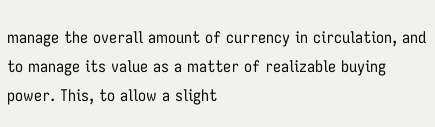manage the overall amount of currency in circulation, and to manage its value as a matter of realizable buying power. This, to allow a slight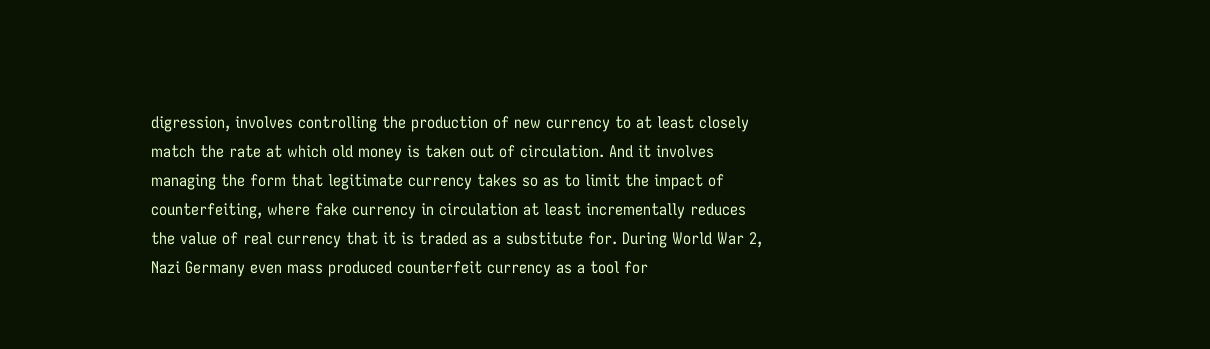digression, involves controlling the production of new currency to at least closely match the rate at which old money is taken out of circulation. And it involves managing the form that legitimate currency takes so as to limit the impact of counterfeiting, where fake currency in circulation at least incrementally reduces the value of real currency that it is traded as a substitute for. During World War 2, Nazi Germany even mass produced counterfeit currency as a tool for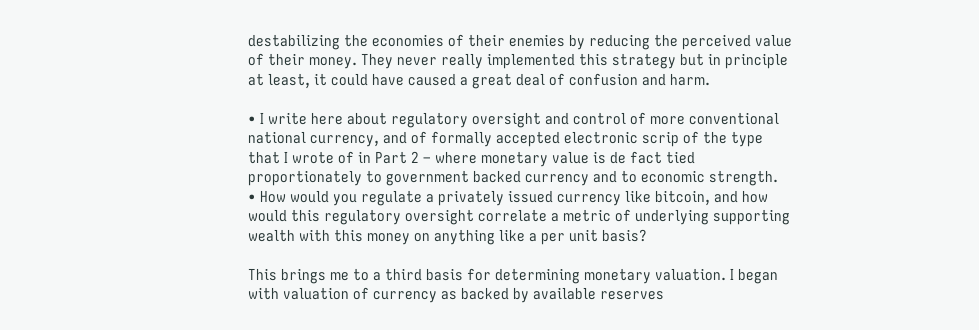destabilizing the economies of their enemies by reducing the perceived value of their money. They never really implemented this strategy but in principle at least, it could have caused a great deal of confusion and harm.

• I write here about regulatory oversight and control of more conventional national currency, and of formally accepted electronic scrip of the type that I wrote of in Part 2 – where monetary value is de fact tied proportionately to government backed currency and to economic strength.
• How would you regulate a privately issued currency like bitcoin, and how would this regulatory oversight correlate a metric of underlying supporting wealth with this money on anything like a per unit basis?

This brings me to a third basis for determining monetary valuation. I began with valuation of currency as backed by available reserves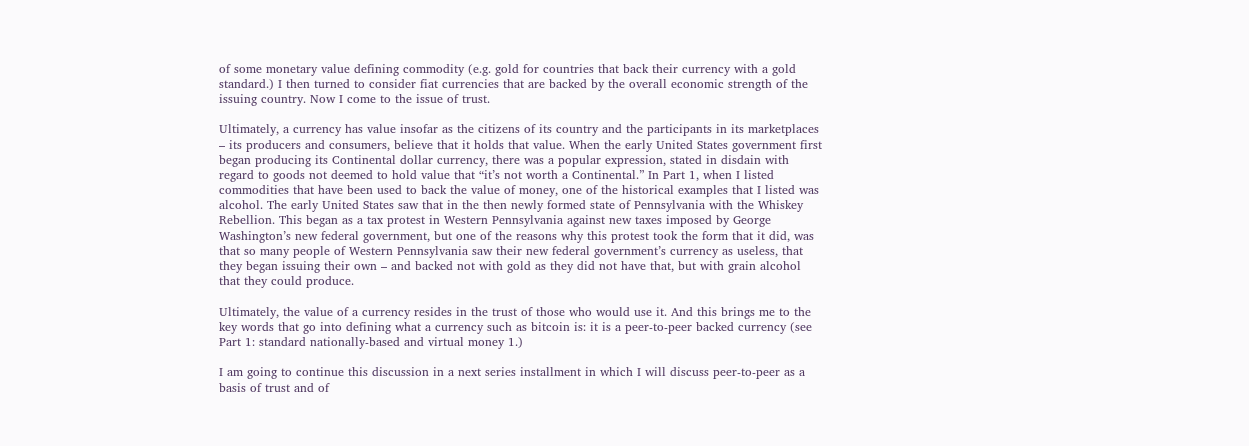of some monetary value defining commodity (e.g. gold for countries that back their currency with a gold standard.) I then turned to consider fiat currencies that are backed by the overall economic strength of the issuing country. Now I come to the issue of trust.

Ultimately, a currency has value insofar as the citizens of its country and the participants in its marketplaces – its producers and consumers, believe that it holds that value. When the early United States government first began producing its Continental dollar currency, there was a popular expression, stated in disdain with regard to goods not deemed to hold value that “it’s not worth a Continental.” In Part 1, when I listed commodities that have been used to back the value of money, one of the historical examples that I listed was alcohol. The early United States saw that in the then newly formed state of Pennsylvania with the Whiskey Rebellion. This began as a tax protest in Western Pennsylvania against new taxes imposed by George Washington’s new federal government, but one of the reasons why this protest took the form that it did, was that so many people of Western Pennsylvania saw their new federal government’s currency as useless, that they began issuing their own – and backed not with gold as they did not have that, but with grain alcohol that they could produce.

Ultimately, the value of a currency resides in the trust of those who would use it. And this brings me to the key words that go into defining what a currency such as bitcoin is: it is a peer-to-peer backed currency (see Part 1: standard nationally-based and virtual money 1.)

I am going to continue this discussion in a next series installment in which I will discuss peer-to-peer as a basis of trust and of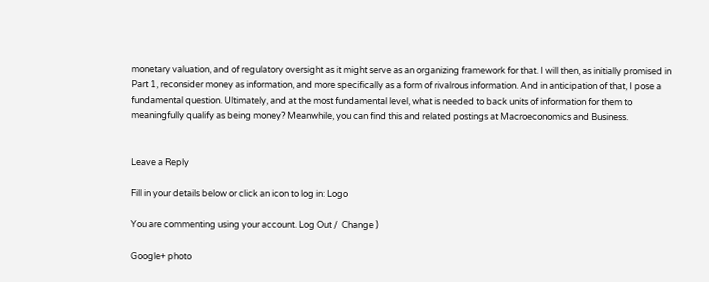monetary valuation, and of regulatory oversight as it might serve as an organizing framework for that. I will then, as initially promised in Part 1, reconsider money as information, and more specifically as a form of rivalrous information. And in anticipation of that, I pose a fundamental question. Ultimately, and at the most fundamental level, what is needed to back units of information for them to meaningfully qualify as being money? Meanwhile, you can find this and related postings at Macroeconomics and Business.


Leave a Reply

Fill in your details below or click an icon to log in: Logo

You are commenting using your account. Log Out /  Change )

Google+ photo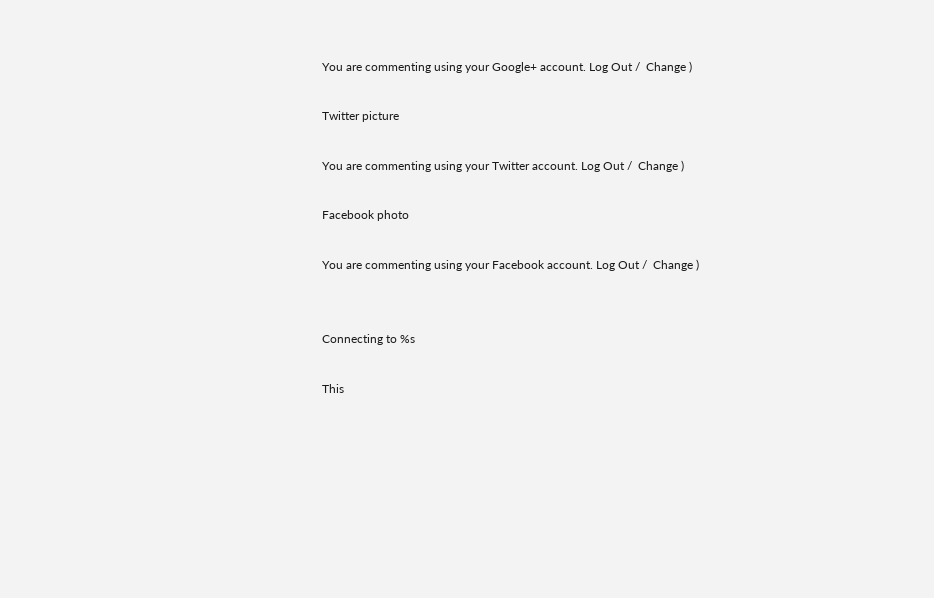You are commenting using your Google+ account. Log Out /  Change )

Twitter picture

You are commenting using your Twitter account. Log Out /  Change )

Facebook photo

You are commenting using your Facebook account. Log Out /  Change )


Connecting to %s

This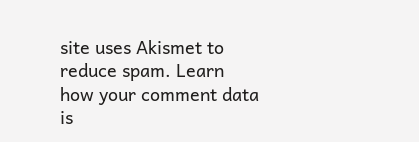site uses Akismet to reduce spam. Learn how your comment data is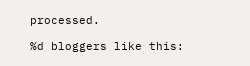processed.

%d bloggers like this: